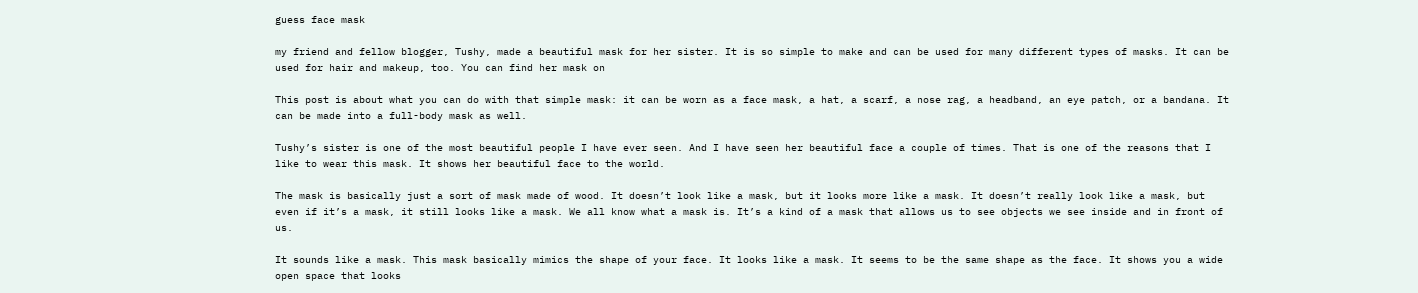guess face mask

my friend and fellow blogger, Tushy, made a beautiful mask for her sister. It is so simple to make and can be used for many different types of masks. It can be used for hair and makeup, too. You can find her mask on

This post is about what you can do with that simple mask: it can be worn as a face mask, a hat, a scarf, a nose rag, a headband, an eye patch, or a bandana. It can be made into a full-body mask as well.

Tushy’s sister is one of the most beautiful people I have ever seen. And I have seen her beautiful face a couple of times. That is one of the reasons that I like to wear this mask. It shows her beautiful face to the world.

The mask is basically just a sort of mask made of wood. It doesn’t look like a mask, but it looks more like a mask. It doesn’t really look like a mask, but even if it’s a mask, it still looks like a mask. We all know what a mask is. It’s a kind of a mask that allows us to see objects we see inside and in front of us.

It sounds like a mask. This mask basically mimics the shape of your face. It looks like a mask. It seems to be the same shape as the face. It shows you a wide open space that looks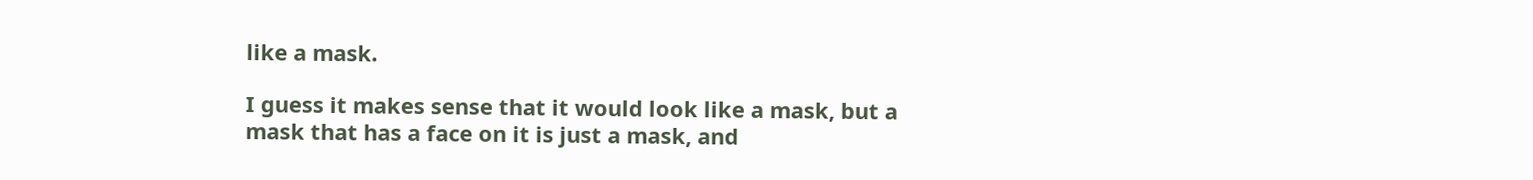like a mask.

I guess it makes sense that it would look like a mask, but a mask that has a face on it is just a mask, and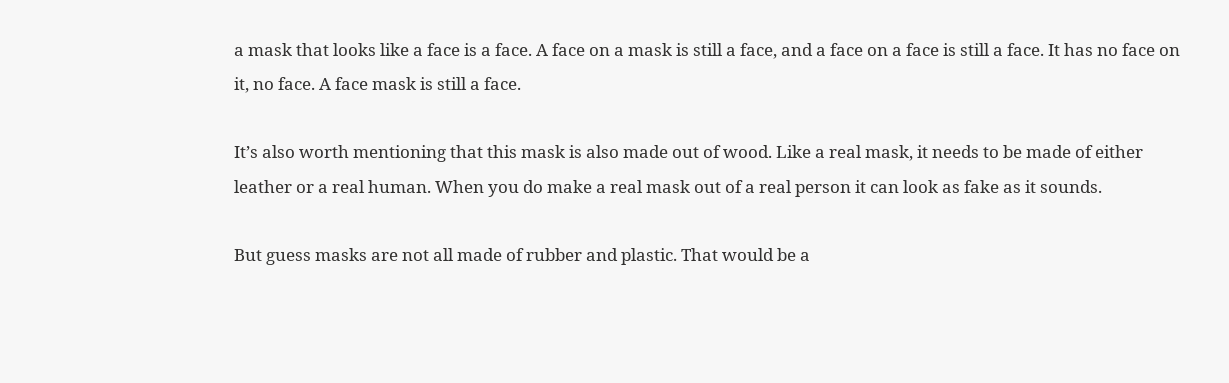a mask that looks like a face is a face. A face on a mask is still a face, and a face on a face is still a face. It has no face on it, no face. A face mask is still a face.

It’s also worth mentioning that this mask is also made out of wood. Like a real mask, it needs to be made of either leather or a real human. When you do make a real mask out of a real person it can look as fake as it sounds.

But guess masks are not all made of rubber and plastic. That would be a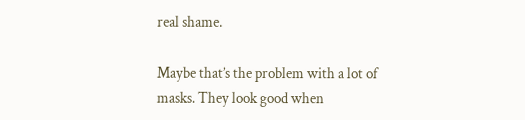real shame.

Maybe that’s the problem with a lot of masks. They look good when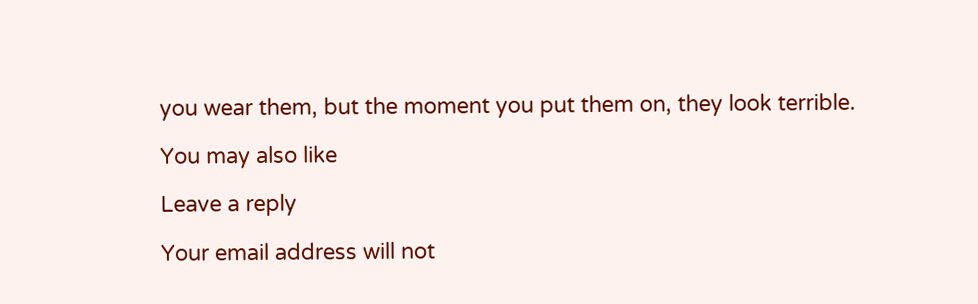you wear them, but the moment you put them on, they look terrible.

You may also like

Leave a reply

Your email address will not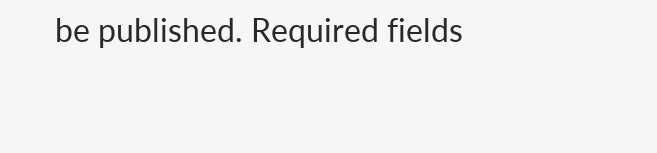be published. Required fields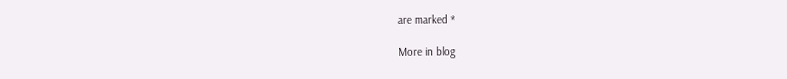are marked *

More in blog